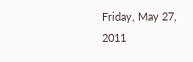Friday, May 27, 2011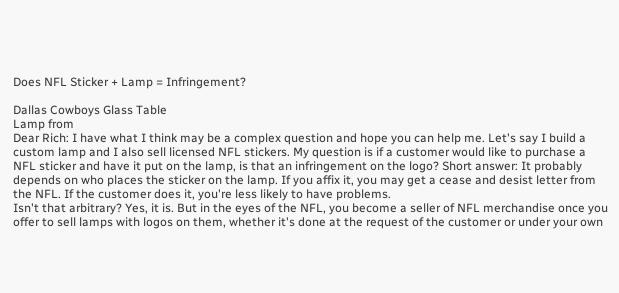Does NFL Sticker + Lamp = Infringement?

Dallas Cowboys Glass Table
Lamp from
Dear Rich: I have what I think may be a complex question and hope you can help me. Let's say I build a custom lamp and I also sell licensed NFL stickers. My question is if a customer would like to purchase a NFL sticker and have it put on the lamp, is that an infringement on the logo? Short answer: It probably depends on who places the sticker on the lamp. If you affix it, you may get a cease and desist letter from the NFL. If the customer does it, you're less likely to have problems.
Isn't that arbitrary? Yes, it is. But in the eyes of the NFL, you become a seller of NFL merchandise once you offer to sell lamps with logos on them, whether it's done at the request of the customer or under your own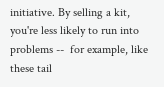initiative. By selling a kit, you're less likely to run into problems --  for example, like these tail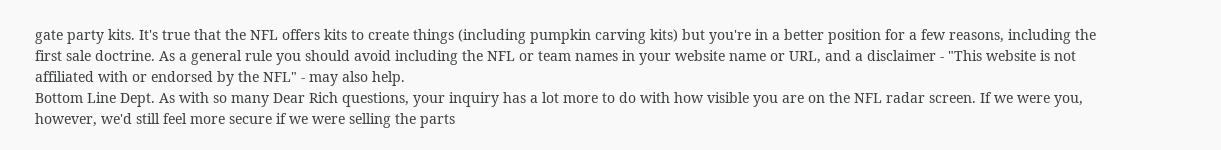gate party kits. It's true that the NFL offers kits to create things (including pumpkin carving kits) but you're in a better position for a few reasons, including the first sale doctrine. As a general rule you should avoid including the NFL or team names in your website name or URL, and a disclaimer - "This website is not affiliated with or endorsed by the NFL" - may also help.
Bottom Line Dept. As with so many Dear Rich questions, your inquiry has a lot more to do with how visible you are on the NFL radar screen. If we were you, however, we'd still feel more secure if we were selling the parts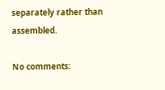separately rather than assembled.

No comments: